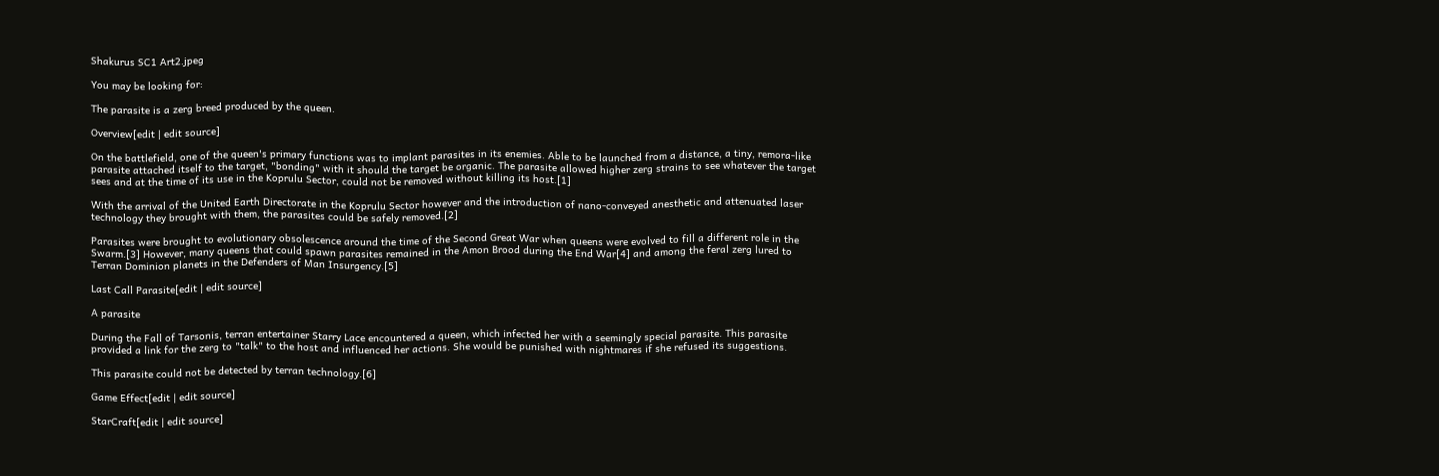Shakurus SC1 Art2.jpeg

You may be looking for:

The parasite is a zerg breed produced by the queen.

Overview[edit | edit source]

On the battlefield, one of the queen's primary functions was to implant parasites in its enemies. Able to be launched from a distance, a tiny, remora-like parasite attached itself to the target, "bonding" with it should the target be organic. The parasite allowed higher zerg strains to see whatever the target sees and at the time of its use in the Koprulu Sector, could not be removed without killing its host.[1]

With the arrival of the United Earth Directorate in the Koprulu Sector however and the introduction of nano-conveyed anesthetic and attenuated laser technology they brought with them, the parasites could be safely removed.[2]

Parasites were brought to evolutionary obsolescence around the time of the Second Great War when queens were evolved to fill a different role in the Swarm.[3] However, many queens that could spawn parasites remained in the Amon Brood during the End War[4] and among the feral zerg lured to Terran Dominion planets in the Defenders of Man Insurgency.[5]

Last Call Parasite[edit | edit source]

A parasite

During the Fall of Tarsonis, terran entertainer Starry Lace encountered a queen, which infected her with a seemingly special parasite. This parasite provided a link for the zerg to "talk" to the host and influenced her actions. She would be punished with nightmares if she refused its suggestions.

This parasite could not be detected by terran technology.[6]

Game Effect[edit | edit source]

StarCraft[edit | edit source]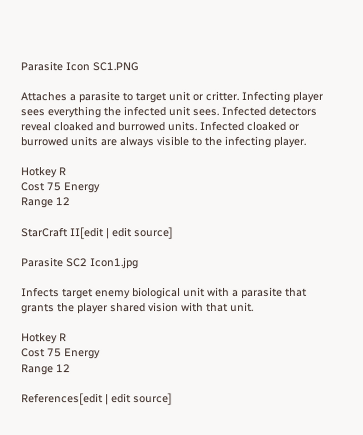Parasite Icon SC1.PNG

Attaches a parasite to target unit or critter. Infecting player sees everything the infected unit sees. Infected detectors reveal cloaked and burrowed units. Infected cloaked or burrowed units are always visible to the infecting player.

Hotkey R
Cost 75 Energy
Range 12

StarCraft II[edit | edit source]

Parasite SC2 Icon1.jpg

Infects target enemy biological unit with a parasite that grants the player shared vision with that unit.

Hotkey R
Cost 75 Energy
Range 12

References[edit | edit source]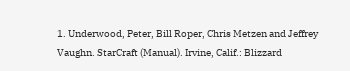1. Underwood, Peter, Bill Roper, Chris Metzen and Jeffrey Vaughn. StarCraft (Manual). Irvine, Calif.: Blizzard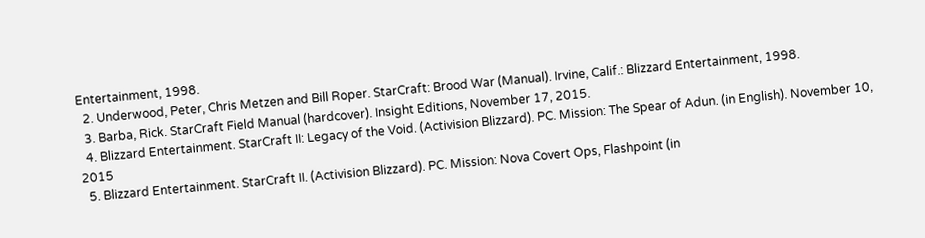Entertainment, 1998.
  2. Underwood, Peter, Chris Metzen and Bill Roper. StarCraft: Brood War (Manual). Irvine, Calif.: Blizzard Entertainment, 1998.
  3. Barba, Rick. StarCraft Field Manual (hardcover). Insight Editions, November 17, 2015.
  4. Blizzard Entertainment. StarCraft II: Legacy of the Void. (Activision Blizzard). PC. Mission: The Spear of Adun. (in English). November 10, 2015
  5. Blizzard Entertainment. StarCraft II. (Activision Blizzard). PC. Mission: Nova Covert Ops, Flashpoint (in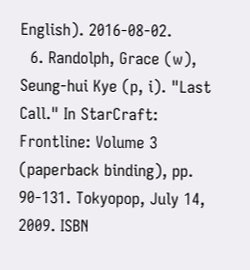English). 2016-08-02.
  6. Randolph, Grace (w), Seung-hui Kye (p, i). "Last Call." In StarCraft: Frontline: Volume 3 (paperback binding), pp. 90-131. Tokyopop, July 14, 2009. ISBN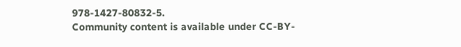978-1427-80832-5.
Community content is available under CC-BY-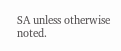SA unless otherwise noted.